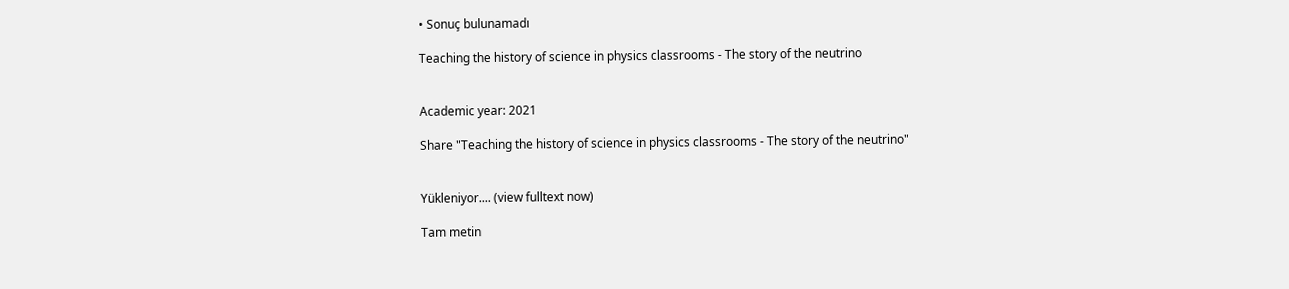• Sonuç bulunamadı

Teaching the history of science in physics classrooms - The story of the neutrino


Academic year: 2021

Share "Teaching the history of science in physics classrooms - The story of the neutrino"


Yükleniyor.... (view fulltext now)

Tam metin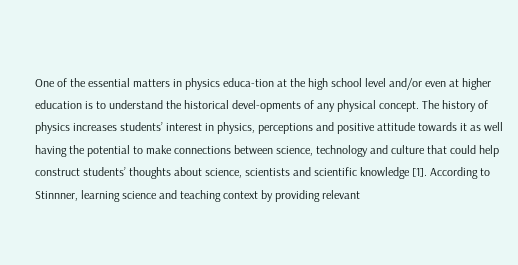One of the essential matters in physics educa-tion at the high school level and/or even at higher education is to understand the historical devel-opments of any physical concept. The history of physics increases students’ interest in physics, perceptions and positive attitude towards it as well having the potential to make connections between science, technology and culture that could help construct students’ thoughts about science, scientists and scientific knowledge [1]. According to Stinnner, learning science and teaching context by providing relevant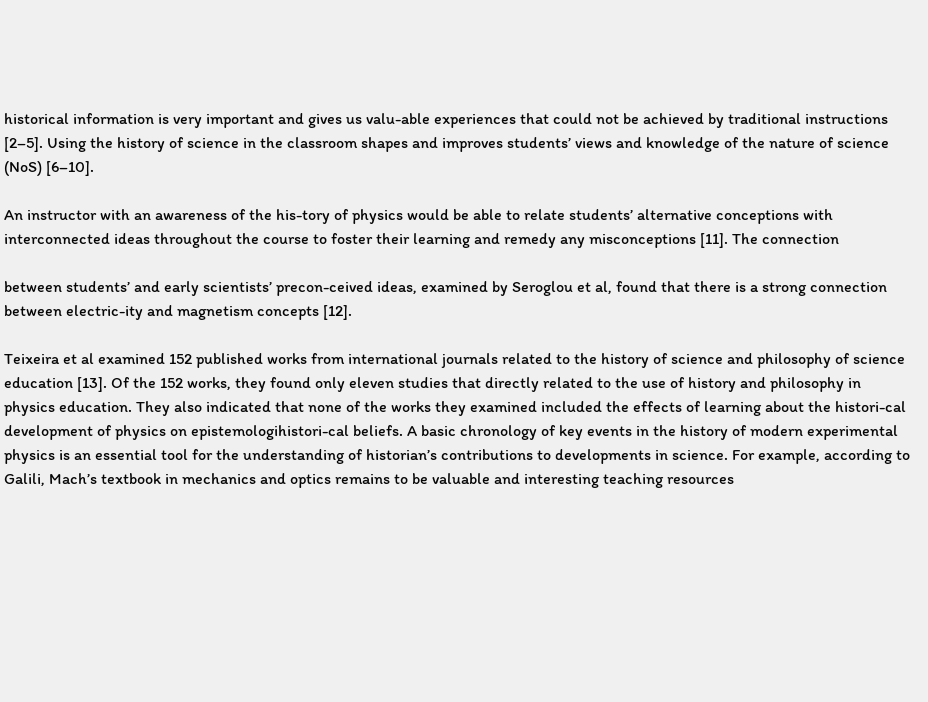historical information is very important and gives us valu-able experiences that could not be achieved by traditional instructions [2–5]. Using the history of science in the classroom shapes and improves students’ views and knowledge of the nature of science (NoS) [6–10].

An instructor with an awareness of the his-tory of physics would be able to relate students’ alternative conceptions with interconnected ideas throughout the course to foster their learning and remedy any misconceptions [11]. The connection

between students’ and early scientists’ precon-ceived ideas, examined by Seroglou et al, found that there is a strong connection between electric-ity and magnetism concepts [12].

Teixeira et al examined 152 published works from international journals related to the history of science and philosophy of science education [13]. Of the 152 works, they found only eleven studies that directly related to the use of history and philosophy in physics education. They also indicated that none of the works they examined included the effects of learning about the histori-cal development of physics on epistemologihistori-cal beliefs. A basic chronology of key events in the history of modern experimental physics is an essential tool for the understanding of historian’s contributions to developments in science. For example, according to Galili, Mach’s textbook in mechanics and optics remains to be valuable and interesting teaching resources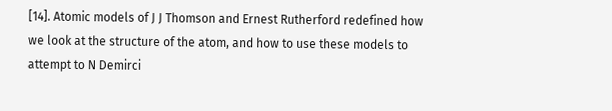[14]. Atomic models of J J Thomson and Ernest Rutherford redefined how we look at the structure of the atom, and how to use these models to attempt to N Demirci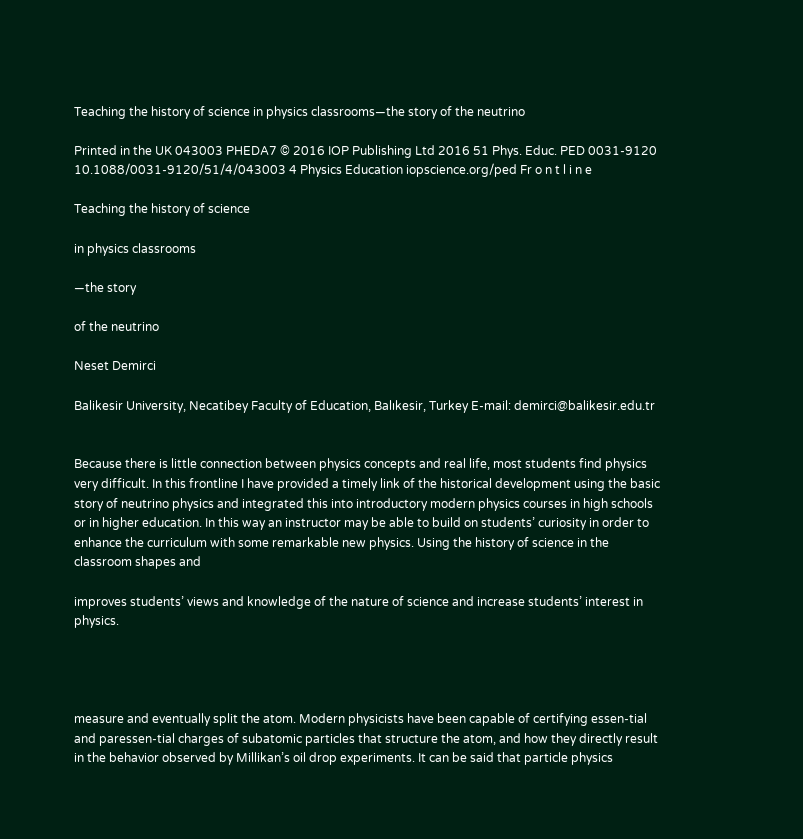Teaching the history of science in physics classrooms—the story of the neutrino

Printed in the UK 043003 PHEDA7 © 2016 IOP Publishing Ltd 2016 51 Phys. Educ. PED 0031-9120 10.1088/0031-9120/51/4/043003 4 Physics Education iopscience.org/ped Fr o n t l i n e

Teaching the history of science

in physics classrooms

—the story

of the neutrino

Neset Demirci

Balikesir University, Necatibey Faculty of Education, Balıkesir, Turkey E-mail: demirci@balikesir.edu.tr


Because there is little connection between physics concepts and real life, most students find physics very difficult. In this frontline I have provided a timely link of the historical development using the basic story of neutrino physics and integrated this into introductory modern physics courses in high schools or in higher education. In this way an instructor may be able to build on students’ curiosity in order to enhance the curriculum with some remarkable new physics. Using the history of science in the classroom shapes and

improves students’ views and knowledge of the nature of science and increase students’ interest in physics.




measure and eventually split the atom. Modern physicists have been capable of certifying essen-tial and paressen-tial charges of subatomic particles that structure the atom, and how they directly result in the behavior observed by Millikan’s oil drop experiments. It can be said that particle physics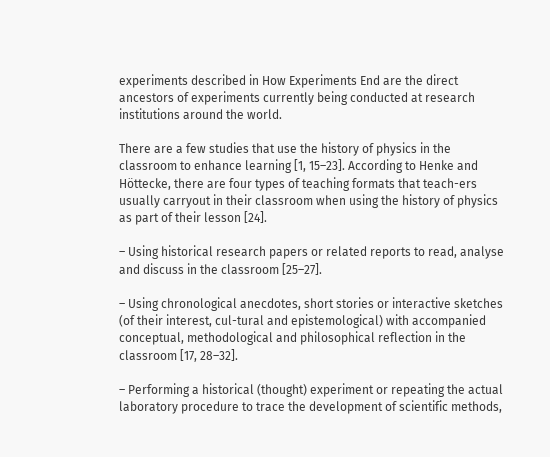experiments described in How Experiments End are the direct ancestors of experiments currently being conducted at research institutions around the world.

There are a few studies that use the history of physics in the classroom to enhance learning [1, 15–23]. According to Henke and Höttecke, there are four types of teaching formats that teach-ers usually carryout in their classroom when using the history of physics as part of their lesson [24].

– Using historical research papers or related reports to read, analyse and discuss in the classroom [25–27].

– Using chronological anecdotes, short stories or interactive sketches (of their interest, cul-tural and epistemological) with accompanied conceptual, methodological and philosophical reflection in the classroom [17, 28–32].

– Performing a historical (thought) experiment or repeating the actual laboratory procedure to trace the development of scientific methods,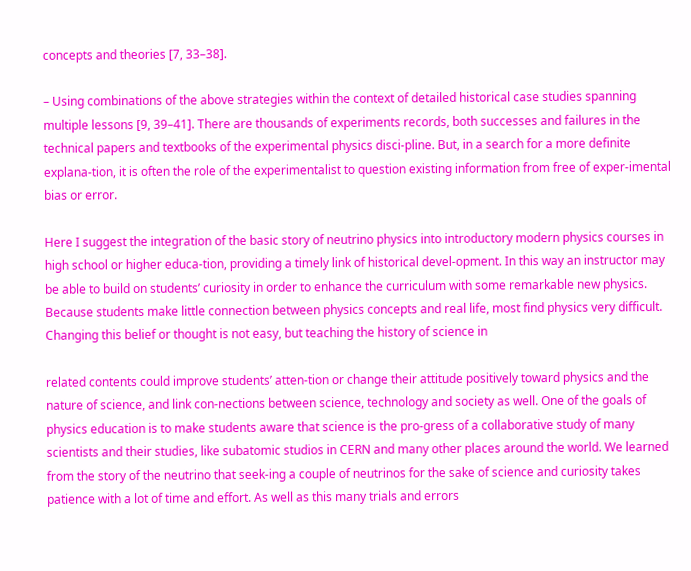concepts and theories [7, 33–38].

– Using combinations of the above strategies within the context of detailed historical case studies spanning multiple lessons [9, 39–41]. There are thousands of experiments records, both successes and failures in the technical papers and textbooks of the experimental physics disci-pline. But, in a search for a more definite explana-tion, it is often the role of the experimentalist to question existing information from free of exper-imental bias or error.

Here I suggest the integration of the basic story of neutrino physics into introductory modern physics courses in high school or higher educa-tion, providing a timely link of historical devel-opment. In this way an instructor may be able to build on students’ curiosity in order to enhance the curriculum with some remarkable new physics. Because students make little connection between physics concepts and real life, most find physics very difficult. Changing this belief or thought is not easy, but teaching the history of science in

related contents could improve students’ atten-tion or change their attitude positively toward physics and the nature of science, and link con-nections between science, technology and society as well. One of the goals of physics education is to make students aware that science is the pro-gress of a collaborative study of many scientists and their studies, like subatomic studios in CERN and many other places around the world. We learned from the story of the neutrino that seek-ing a couple of neutrinos for the sake of science and curiosity takes patience with a lot of time and effort. As well as this many trials and errors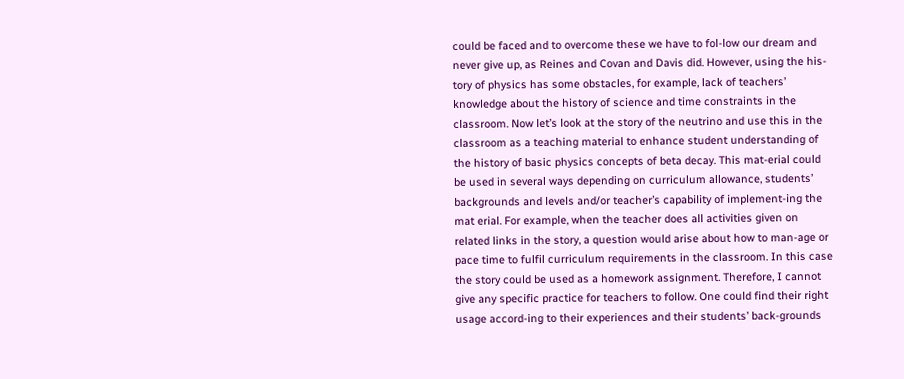could be faced and to overcome these we have to fol-low our dream and never give up, as Reines and Covan and Davis did. However, using the his-tory of physics has some obstacles, for example, lack of teachers’ knowledge about the history of science and time constraints in the classroom. Now let’s look at the story of the neutrino and use this in the classroom as a teaching material to enhance student understanding of the history of basic physics concepts of beta decay. This mat-erial could be used in several ways depending on curriculum allowance, students’ backgrounds and levels and/or teacher’s capability of implement-ing the mat erial. For example, when the teacher does all activities given on related links in the story, a question would arise about how to man-age or pace time to fulfil curriculum requirements in the classroom. In this case the story could be used as a homework assignment. Therefore, I cannot give any specific practice for teachers to follow. One could find their right usage accord-ing to their experiences and their students’ back-grounds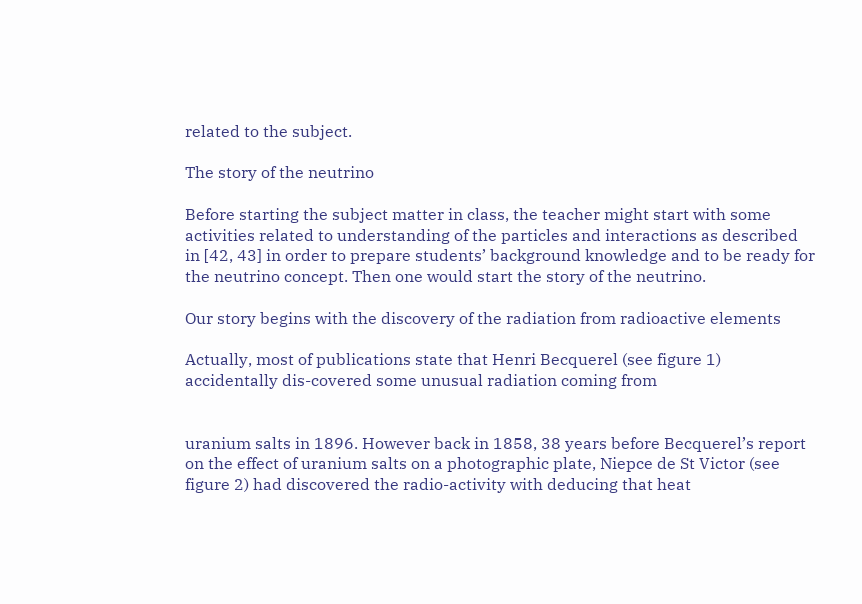related to the subject.

The story of the neutrino

Before starting the subject matter in class, the teacher might start with some activities related to understanding of the particles and interactions as described in [42, 43] in order to prepare students’ background knowledge and to be ready for the neutrino concept. Then one would start the story of the neutrino.

Our story begins with the discovery of the radiation from radioactive elements

Actually, most of publications state that Henri Becquerel (see figure 1) accidentally dis-covered some unusual radiation coming from


uranium salts in 1896. However back in 1858, 38 years before Becquerel’s report on the effect of uranium salts on a photographic plate, Niepce de St Victor (see figure 2) had discovered the radio-activity with deducing that heat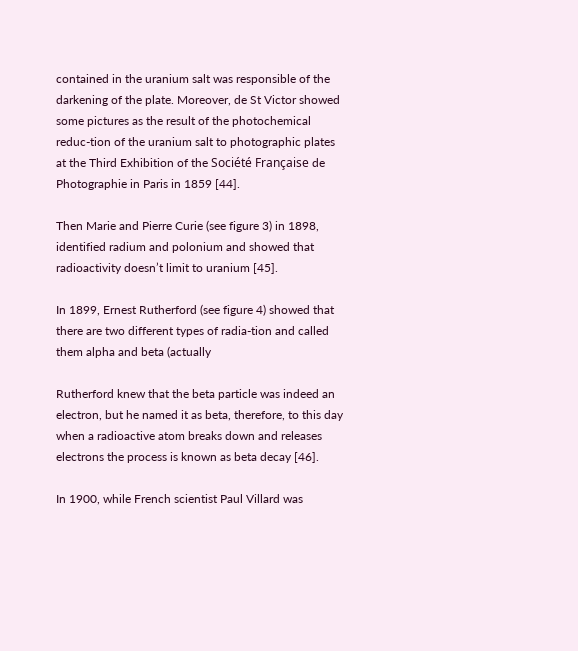contained in the uranium salt was responsible of the darkening of the plate. Moreover, de St Victor showed some pictures as the result of the photochemical reduc-tion of the uranium salt to photographic plates at the Third Exhibition of the Société Française de Photographie in Paris in 1859 [44].

Then Marie and Pierre Curie (see figure 3) in 1898, identified radium and polonium and showed that radioactivity doesn’t limit to uranium [45].

In 1899, Ernest Rutherford (see figure 4) showed that there are two different types of radia-tion and called them alpha and beta (actually

Rutherford knew that the beta particle was indeed an electron, but he named it as beta, therefore, to this day when a radioactive atom breaks down and releases electrons the process is known as beta decay [46].

In 1900, while French scientist Paul Villard was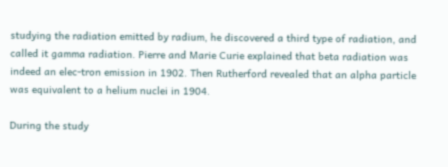studying the radiation emitted by radium, he discovered a third type of radiation, and called it gamma radiation. Pierre and Marie Curie explained that beta radiation was indeed an elec-tron emission in 1902. Then Rutherford revealed that an alpha particle was equivalent to a helium nuclei in 1904.

During the study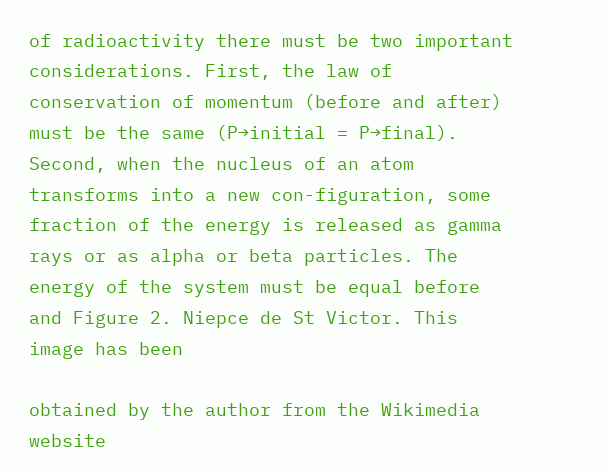of radioactivity there must be two important considerations. First, the law of conservation of momentum (before and after) must be the same (P→initial = P→final). Second, when the nucleus of an atom transforms into a new con-figuration, some fraction of the energy is released as gamma rays or as alpha or beta particles. The energy of the system must be equal before and Figure 2. Niepce de St Victor. This image has been

obtained by the author from the Wikimedia website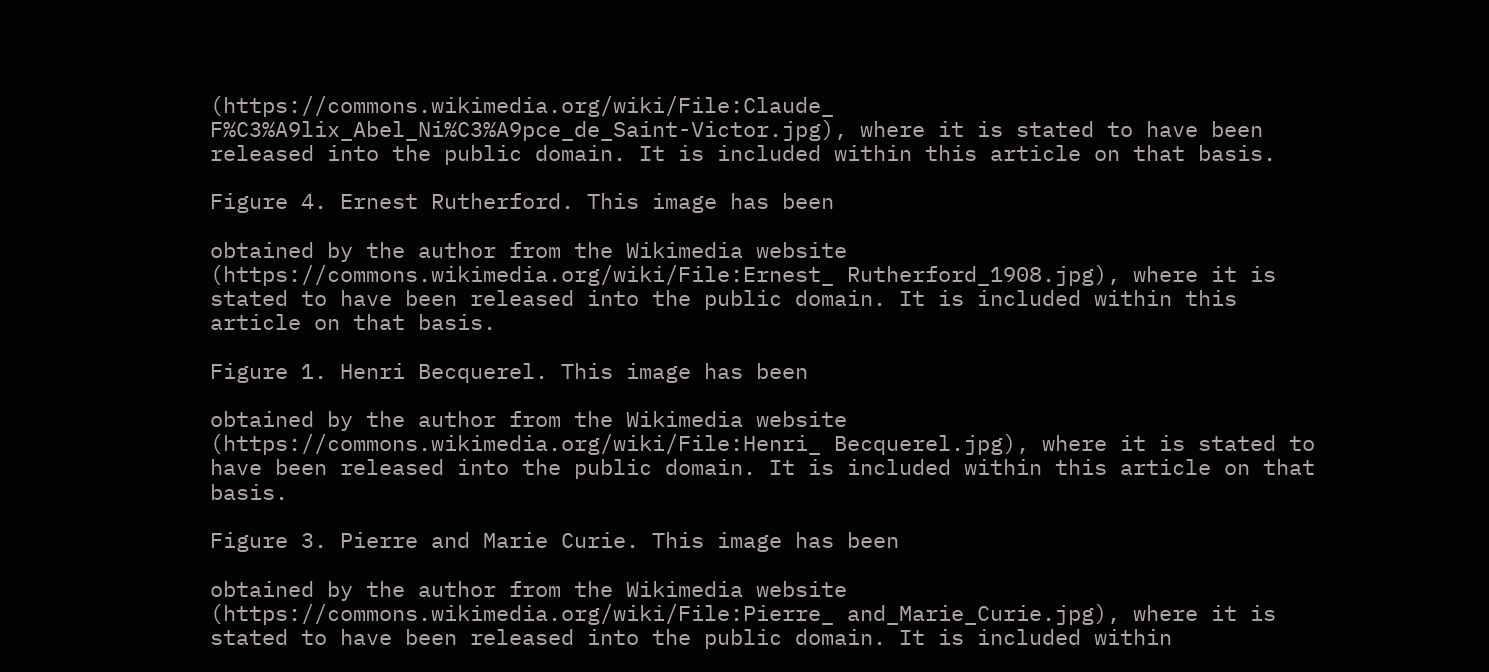(https://commons.wikimedia.org/wiki/File:Claude_ F%C3%A9lix_Abel_Ni%C3%A9pce_de_Saint-Victor.jpg), where it is stated to have been released into the public domain. It is included within this article on that basis.

Figure 4. Ernest Rutherford. This image has been

obtained by the author from the Wikimedia website (https://commons.wikimedia.org/wiki/File:Ernest_ Rutherford_1908.jpg), where it is stated to have been released into the public domain. It is included within this article on that basis.

Figure 1. Henri Becquerel. This image has been

obtained by the author from the Wikimedia website (https://commons.wikimedia.org/wiki/File:Henri_ Becquerel.jpg), where it is stated to have been released into the public domain. It is included within this article on that basis.

Figure 3. Pierre and Marie Curie. This image has been

obtained by the author from the Wikimedia website (https://commons.wikimedia.org/wiki/File:Pierre_ and_Marie_Curie.jpg), where it is stated to have been released into the public domain. It is included within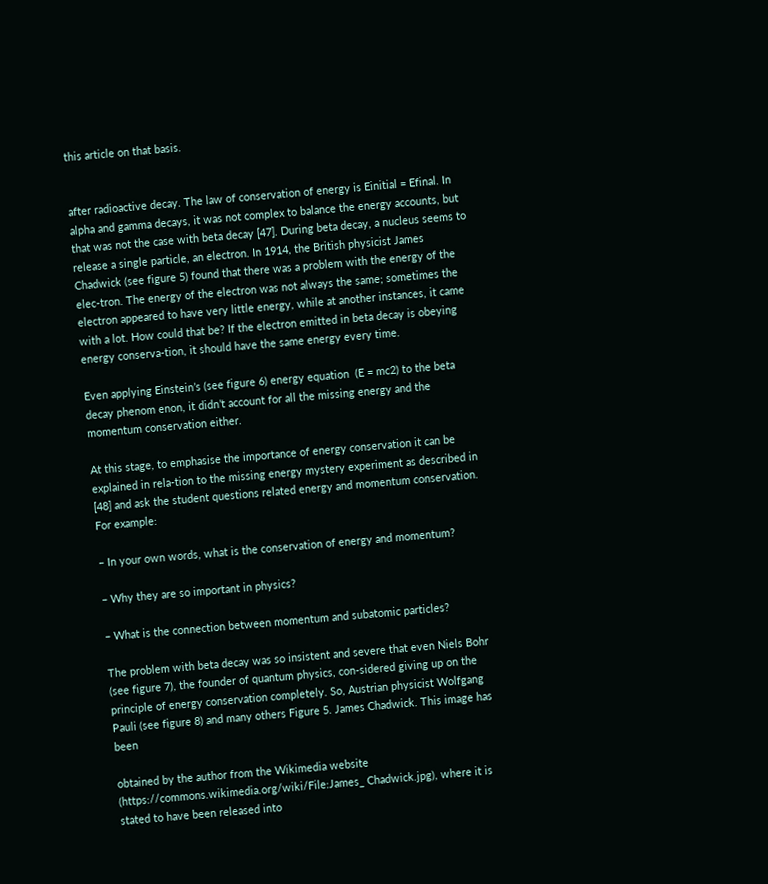this article on that basis.


after radioactive decay. The law of conservation of energy is Einitial = Efinal. In alpha and gamma decays, it was not complex to balance the energy accounts, but that was not the case with beta decay [47]. During beta decay, a nucleus seems to release a single particle, an electron. In 1914, the British physicist James Chadwick (see figure 5) found that there was a problem with the energy of the elec-tron. The energy of the electron was not always the same; sometimes the electron appeared to have very little energy, while at another instances, it came with a lot. How could that be? If the electron emitted in beta decay is obeying energy conserva-tion, it should have the same energy every time.

Even applying Einstein’s (see figure 6) energy equation  (E = mc2) to the beta decay phenom enon, it didn’t account for all the missing energy and the momentum conservation either.

At this stage, to emphasise the importance of energy conservation it can be explained in rela-tion to the missing energy mystery experiment as described in [48] and ask the student questions related energy and momentum conservation. For example:

– In your own words, what is the conservation of energy and momentum?

– Why they are so important in physics?

– What is the connection between momentum and subatomic particles?

The problem with beta decay was so insistent and severe that even Niels Bohr (see figure 7), the founder of quantum physics, con-sidered giving up on the principle of energy conservation completely. So, Austrian physicist Wolfgang Pauli (see figure 8) and many others Figure 5. James Chadwick. This image has been

obtained by the author from the Wikimedia website (https://commons.wikimedia.org/wiki/File:James_ Chadwick.jpg), where it is stated to have been released into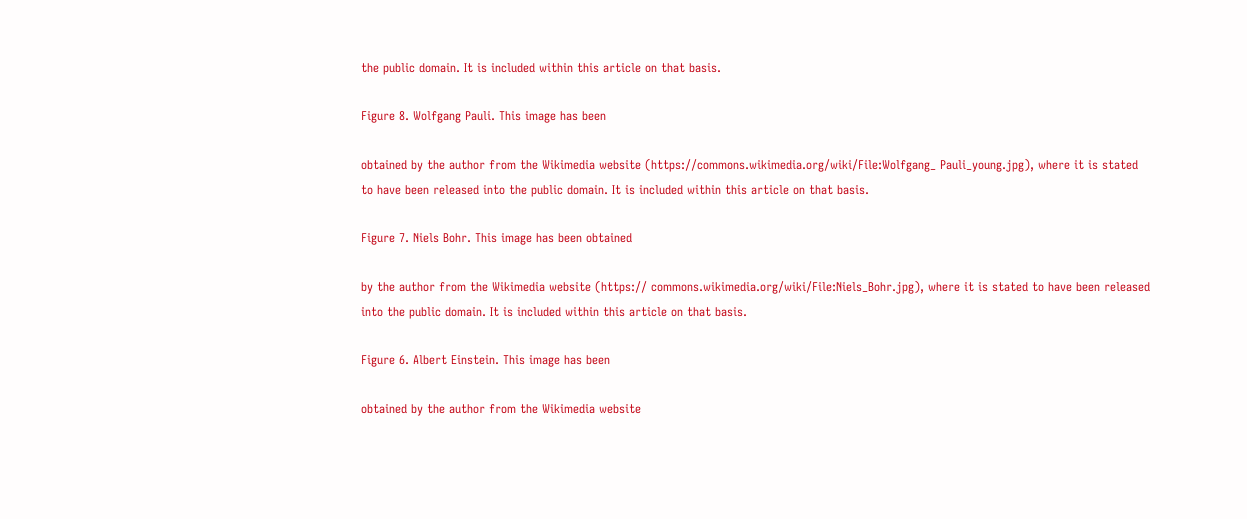the public domain. It is included within this article on that basis.

Figure 8. Wolfgang Pauli. This image has been

obtained by the author from the Wikimedia website (https://commons.wikimedia.org/wiki/File:Wolfgang_ Pauli_young.jpg), where it is stated to have been released into the public domain. It is included within this article on that basis.

Figure 7. Niels Bohr. This image has been obtained

by the author from the Wikimedia website (https:// commons.wikimedia.org/wiki/File:Niels_Bohr.jpg), where it is stated to have been released into the public domain. It is included within this article on that basis.

Figure 6. Albert Einstein. This image has been

obtained by the author from the Wikimedia website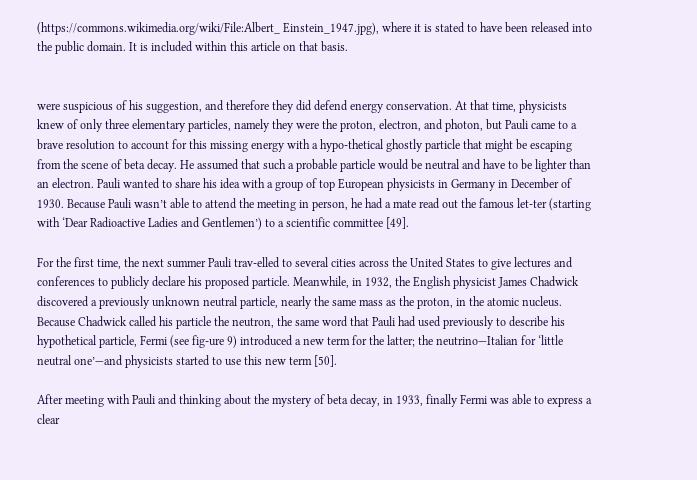(https://commons.wikimedia.org/wiki/File:Albert_ Einstein_1947.jpg), where it is stated to have been released into the public domain. It is included within this article on that basis.


were suspicious of his suggestion, and therefore they did defend energy conservation. At that time, physicists knew of only three elementary particles, namely they were the proton, electron, and photon, but Pauli came to a brave resolution to account for this missing energy with a hypo-thetical ghostly particle that might be escaping from the scene of beta decay. He assumed that such a probable particle would be neutral and have to be lighter than an electron. Pauli wanted to share his idea with a group of top European physicists in Germany in December of 1930. Because Pauli wasn’t able to attend the meeting in person, he had a mate read out the famous let-ter (starting with ‘Dear Radioactive Ladies and Gentlemen’) to a scientific committee [49].

For the first time, the next summer Pauli trav-elled to several cities across the United States to give lectures and conferences to publicly declare his proposed particle. Meanwhile, in 1932, the English physicist James Chadwick discovered a previously unknown neutral particle, nearly the same mass as the proton, in the atomic nucleus. Because Chadwick called his particle the neutron, the same word that Pauli had used previously to describe his hypothetical particle, Fermi (see fig-ure 9) introduced a new term for the latter; the neutrino—Italian for ‘little neutral one’—and physicists started to use this new term [50].

After meeting with Pauli and thinking about the mystery of beta decay, in 1933, finally Fermi was able to express a clear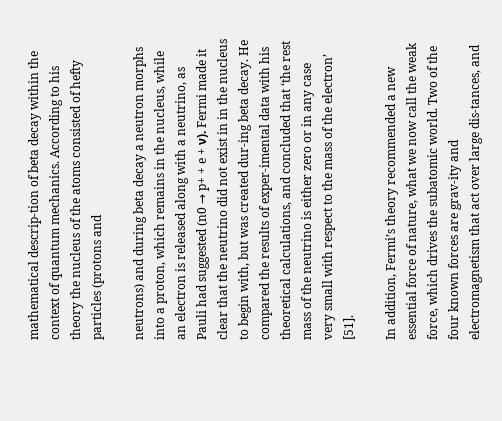mathematical descrip-tion of beta decay within the context of quantum mechanics. According to his theory the nucleus of the atoms consisted of hefty particles (protons and

neutrons) and during beta decay a neutron morphs into a proton, which remains in the nucleus, while an electron is released along with a neutrino, as Pauli had suggested (n0 → p+ + e + ν). Fermi made it clear that the neutrino did not exist in in the nucleus to begin with, but was created dur-ing beta decay. He compared the results of exper-imental data with his theoretical calculations, and concluded that ‘the rest mass of the neutrino is either zero or in any case very small with respect to the mass of the electron’ [51].

In addition, Fermi’s theory recommended a new essential force of nature, what we now call the weak force, which drives the subatomic world. Two of the four known forces are grav-ity and electromagnetism that act over large dis-tances, and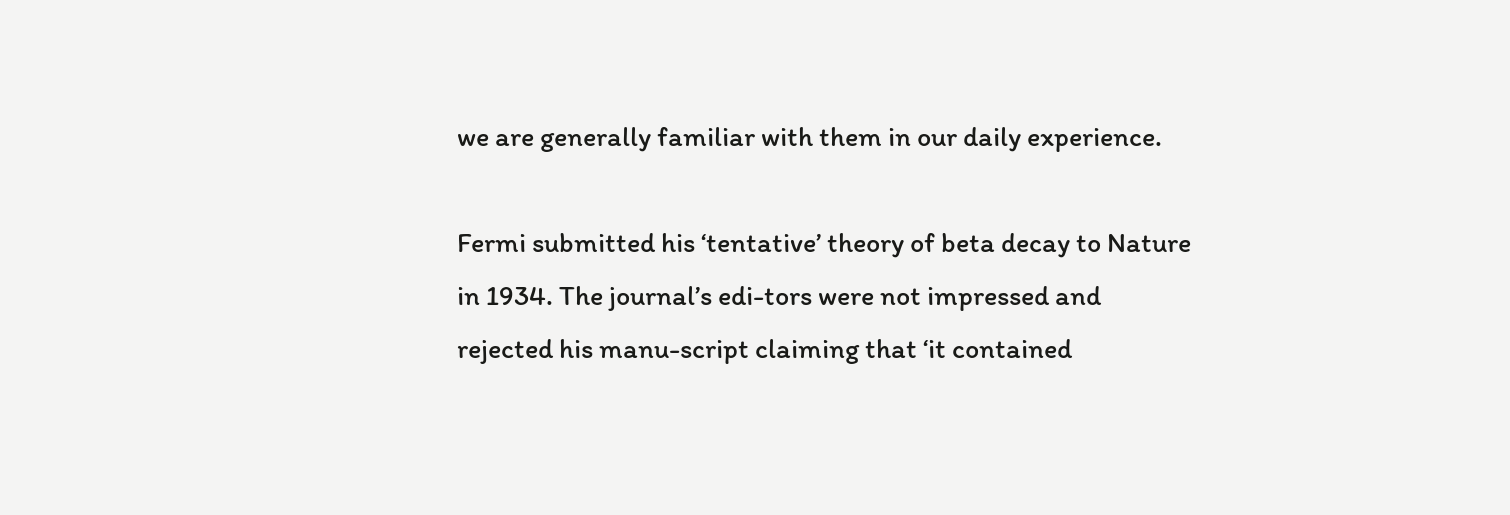we are generally familiar with them in our daily experience.

Fermi submitted his ‘tentative’ theory of beta decay to Nature in 1934. The journal’s edi-tors were not impressed and rejected his manu-script claiming that ‘it contained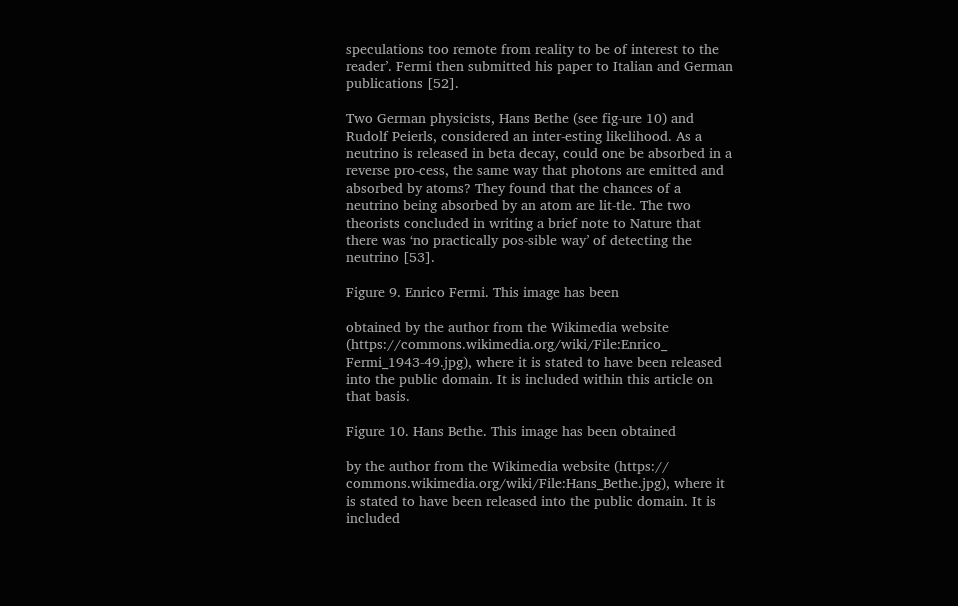speculations too remote from reality to be of interest to the reader’. Fermi then submitted his paper to Italian and German publications [52].

Two German physicists, Hans Bethe (see fig-ure 10) and Rudolf Peierls, considered an inter-esting likelihood. As a neutrino is released in beta decay, could one be absorbed in a reverse pro-cess, the same way that photons are emitted and absorbed by atoms? They found that the chances of a neutrino being absorbed by an atom are lit-tle. The two theorists concluded in writing a brief note to Nature that there was ‘no practically pos-sible way’ of detecting the neutrino [53].

Figure 9. Enrico Fermi. This image has been

obtained by the author from the Wikimedia website (https://commons.wikimedia.org/wiki/File:Enrico_ Fermi_1943-49.jpg), where it is stated to have been released into the public domain. It is included within this article on that basis.

Figure 10. Hans Bethe. This image has been obtained

by the author from the Wikimedia website (https:// commons.wikimedia.org/wiki/File:Hans_Bethe.jpg), where it is stated to have been released into the public domain. It is included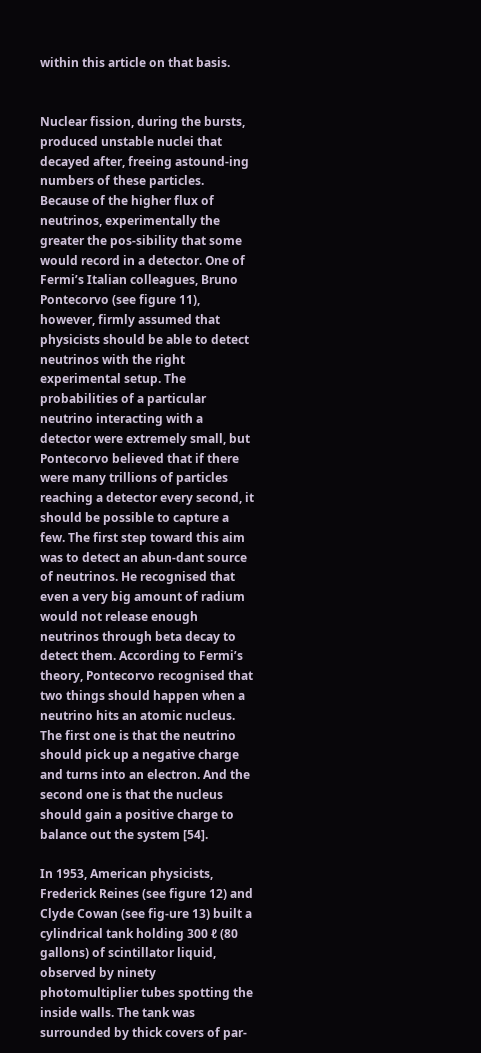within this article on that basis.


Nuclear fission, during the bursts, produced unstable nuclei that decayed after, freeing astound-ing numbers of these particles. Because of the higher flux of neutrinos, experimentally the greater the pos-sibility that some would record in a detector. One of Fermi’s Italian colleagues, Bruno Pontecorvo (see figure 11), however, firmly assumed that physicists should be able to detect neutrinos with the right experimental setup. The probabilities of a particular neutrino interacting with a detector were extremely small, but Pontecorvo believed that if there were many trillions of particles reaching a detector every second, it should be possible to capture a few. The first step toward this aim was to detect an abun-dant source of neutrinos. He recognised that even a very big amount of radium would not release enough neutrinos through beta decay to detect them. According to Fermi’s theory, Pontecorvo recognised that two things should happen when a neutrino hits an atomic nucleus. The first one is that the neutrino should pick up a negative charge and turns into an electron. And the second one is that the nucleus should gain a positive charge to balance out the system [54].

In 1953, American physicists, Frederick Reines (see figure 12) and Clyde Cowan (see fig-ure 13) built a cylindrical tank holding 300 ℓ (80 gallons) of scintillator liquid, observed by ninety photomultiplier tubes spotting the inside walls. The tank was surrounded by thick covers of par-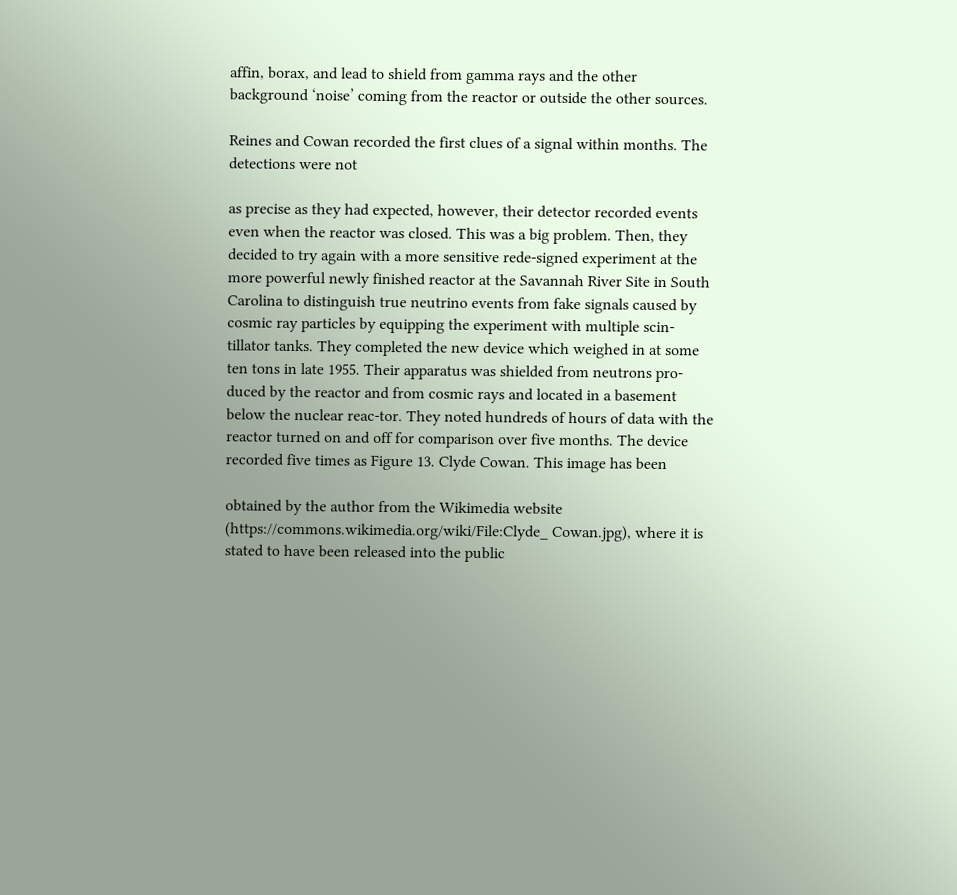affin, borax, and lead to shield from gamma rays and the other background ‘noise’ coming from the reactor or outside the other sources.

Reines and Cowan recorded the first clues of a signal within months. The detections were not

as precise as they had expected, however, their detector recorded events even when the reactor was closed. This was a big problem. Then, they decided to try again with a more sensitive rede-signed experiment at the more powerful newly finished reactor at the Savannah River Site in South Carolina to distinguish true neutrino events from fake signals caused by cosmic ray particles by equipping the experiment with multiple scin-tillator tanks. They completed the new device which weighed in at some ten tons in late 1955. Their apparatus was shielded from neutrons pro-duced by the reactor and from cosmic rays and located in a basement below the nuclear reac-tor. They noted hundreds of hours of data with the reactor turned on and off for comparison over five months. The device recorded five times as Figure 13. Clyde Cowan. This image has been

obtained by the author from the Wikimedia website (https://commons.wikimedia.org/wiki/File:Clyde_ Cowan.jpg), where it is stated to have been released into the public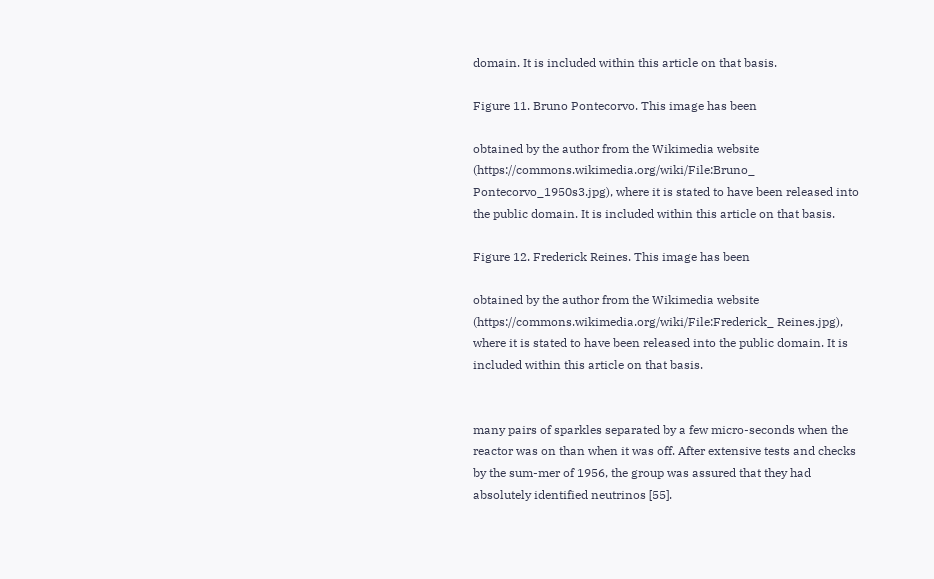domain. It is included within this article on that basis.

Figure 11. Bruno Pontecorvo. This image has been

obtained by the author from the Wikimedia website (https://commons.wikimedia.org/wiki/File:Bruno_ Pontecorvo_1950s3.jpg), where it is stated to have been released into the public domain. It is included within this article on that basis.

Figure 12. Frederick Reines. This image has been

obtained by the author from the Wikimedia website (https://commons.wikimedia.org/wiki/File:Frederick_ Reines.jpg), where it is stated to have been released into the public domain. It is included within this article on that basis.


many pairs of sparkles separated by a few micro-seconds when the reactor was on than when it was off. After extensive tests and checks by the sum-mer of 1956, the group was assured that they had absolutely identified neutrinos [55].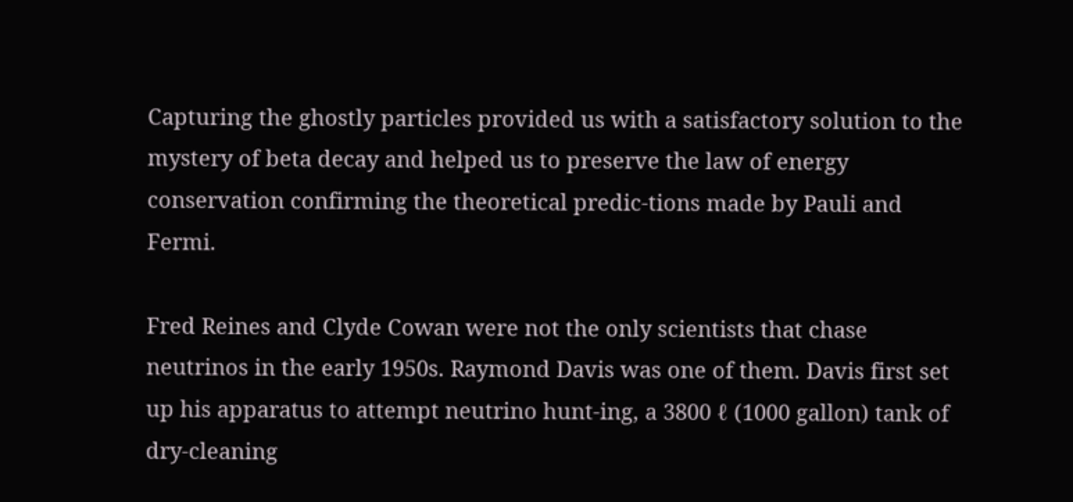Capturing the ghostly particles provided us with a satisfactory solution to the mystery of beta decay and helped us to preserve the law of energy conservation confirming the theoretical predic-tions made by Pauli and Fermi.

Fred Reines and Clyde Cowan were not the only scientists that chase neutrinos in the early 1950s. Raymond Davis was one of them. Davis first set up his apparatus to attempt neutrino hunt-ing, a 3800 ℓ (1000 gallon) tank of dry-cleaning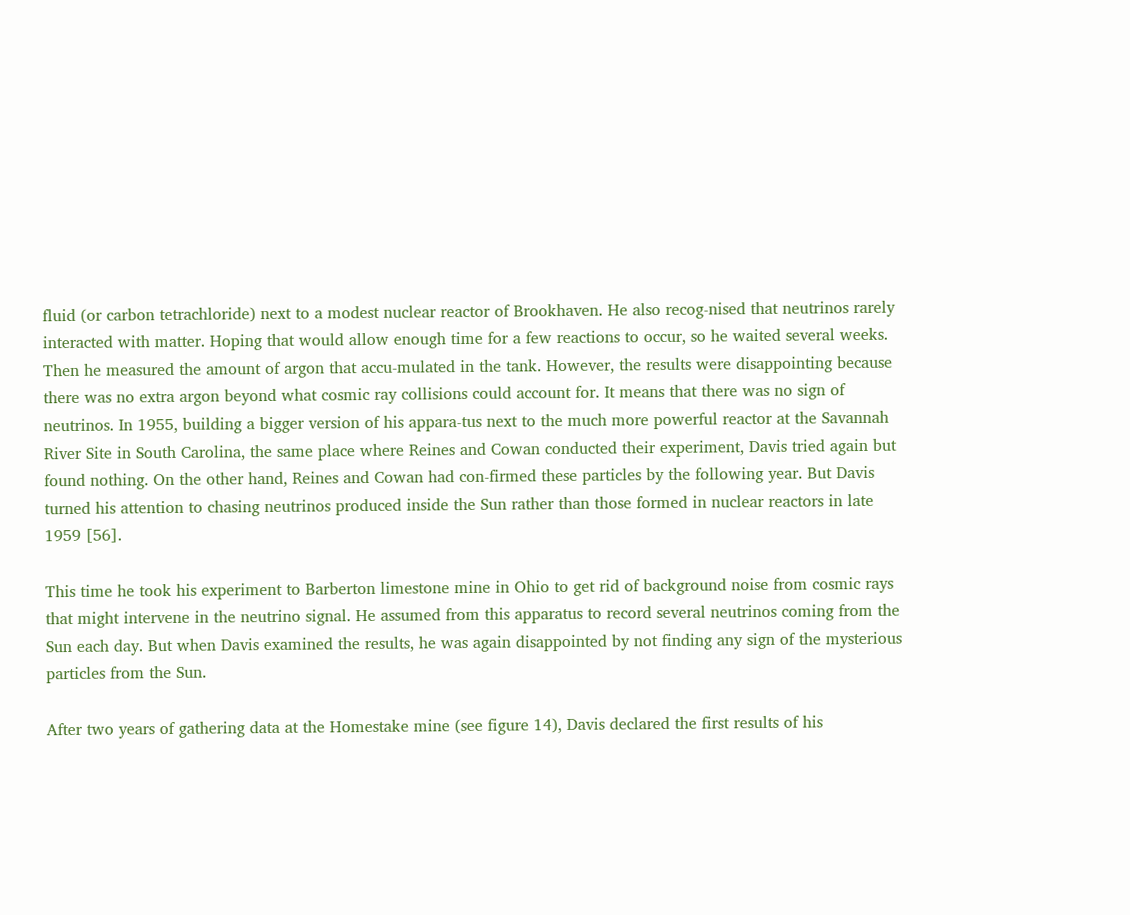fluid (or carbon tetrachloride) next to a modest nuclear reactor of Brookhaven. He also recog-nised that neutrinos rarely interacted with matter. Hoping that would allow enough time for a few reactions to occur, so he waited several weeks. Then he measured the amount of argon that accu-mulated in the tank. However, the results were disappointing because there was no extra argon beyond what cosmic ray collisions could account for. It means that there was no sign of neutrinos. In 1955, building a bigger version of his appara-tus next to the much more powerful reactor at the Savannah River Site in South Carolina, the same place where Reines and Cowan conducted their experiment, Davis tried again but found nothing. On the other hand, Reines and Cowan had con-firmed these particles by the following year. But Davis turned his attention to chasing neutrinos produced inside the Sun rather than those formed in nuclear reactors in late 1959 [56].

This time he took his experiment to Barberton limestone mine in Ohio to get rid of background noise from cosmic rays that might intervene in the neutrino signal. He assumed from this apparatus to record several neutrinos coming from the Sun each day. But when Davis examined the results, he was again disappointed by not finding any sign of the mysterious particles from the Sun.

After two years of gathering data at the Homestake mine (see figure 14), Davis declared the first results of his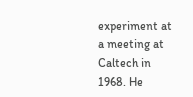experiment at a meeting at Caltech in 1968. He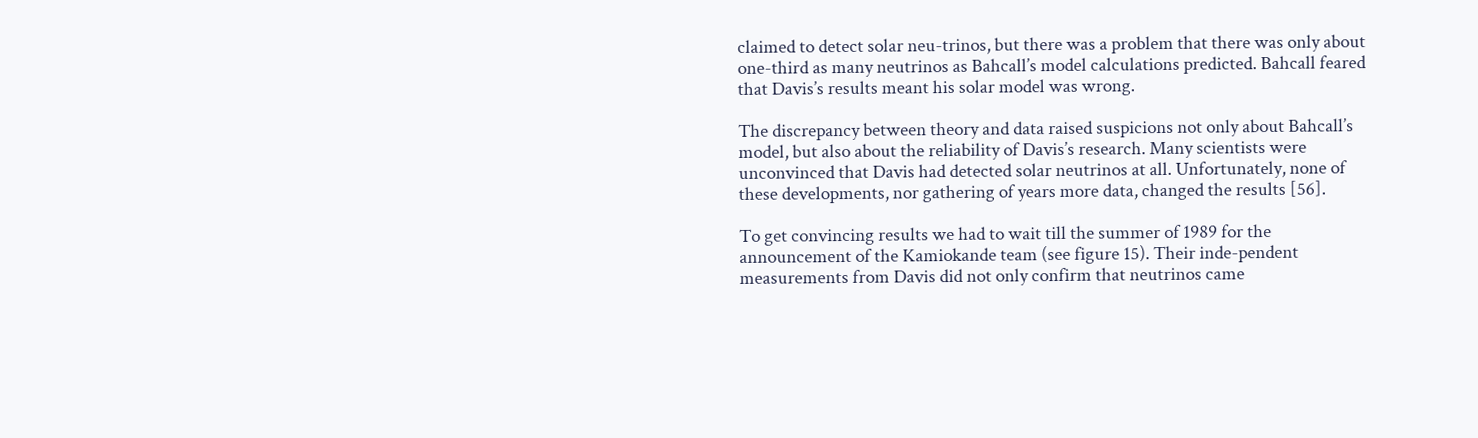claimed to detect solar neu-trinos, but there was a problem that there was only about one-third as many neutrinos as Bahcall’s model calculations predicted. Bahcall feared that Davis’s results meant his solar model was wrong.

The discrepancy between theory and data raised suspicions not only about Bahcall’s model, but also about the reliability of Davis’s research. Many scientists were unconvinced that Davis had detected solar neutrinos at all. Unfortunately, none of these developments, nor gathering of years more data, changed the results [56].

To get convincing results we had to wait till the summer of 1989 for the announcement of the Kamiokande team (see figure 15). Their inde-pendent measurements from Davis did not only confirm that neutrinos came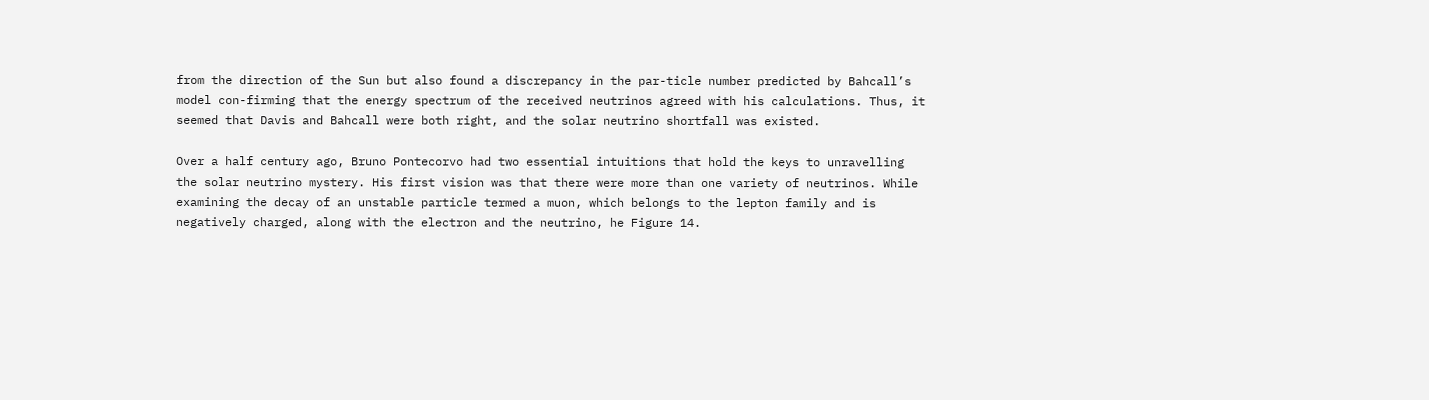from the direction of the Sun but also found a discrepancy in the par-ticle number predicted by Bahcall’s model con-firming that the energy spectrum of the received neutrinos agreed with his calculations. Thus, it seemed that Davis and Bahcall were both right, and the solar neutrino shortfall was existed.

Over a half century ago, Bruno Pontecorvo had two essential intuitions that hold the keys to unravelling the solar neutrino mystery. His first vision was that there were more than one variety of neutrinos. While examining the decay of an unstable particle termed a muon, which belongs to the lepton family and is negatively charged, along with the electron and the neutrino, he Figure 14.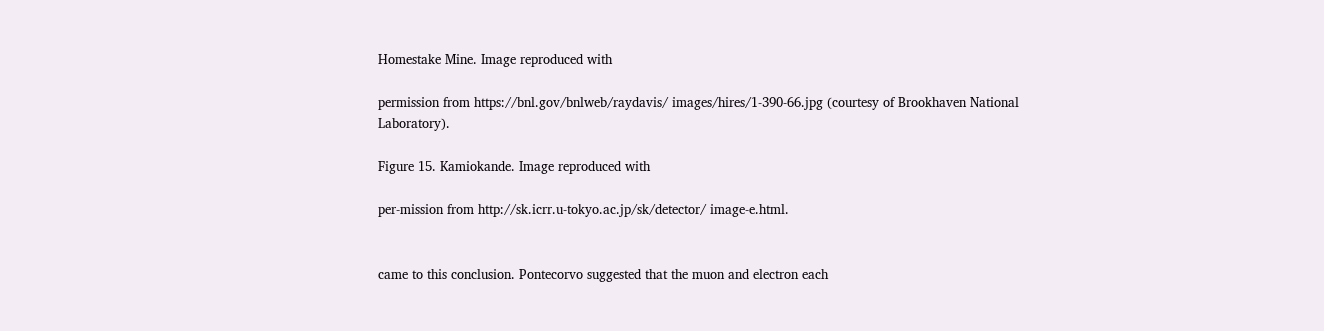Homestake Mine. Image reproduced with

permission from https://bnl.gov/bnlweb/raydavis/ images/hires/1-390-66.jpg (courtesy of Brookhaven National Laboratory).

Figure 15. Kamiokande. Image reproduced with

per-mission from http://sk.icrr.u-tokyo.ac.jp/sk/detector/ image-e.html.


came to this conclusion. Pontecorvo suggested that the muon and electron each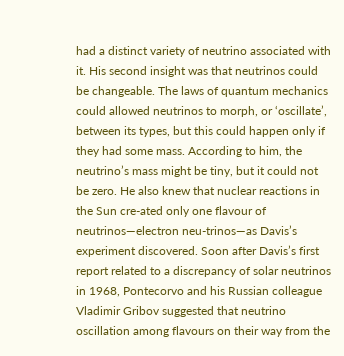had a distinct variety of neutrino associated with it. His second insight was that neutrinos could be changeable. The laws of quantum mechanics could allowed neutrinos to morph, or ‘oscillate’, between its types, but this could happen only if they had some mass. According to him, the neutrino’s mass might be tiny, but it could not be zero. He also knew that nuclear reactions in the Sun cre-ated only one flavour of neutrinos—electron neu-trinos—as Davis’s experiment discovered. Soon after Davis’s first report related to a discrepancy of solar neutrinos in 1968, Pontecorvo and his Russian colleague Vladimir Gribov suggested that neutrino oscillation among flavours on their way from the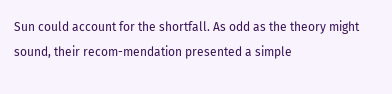Sun could account for the shortfall. As odd as the theory might sound, their recom-mendation presented a simple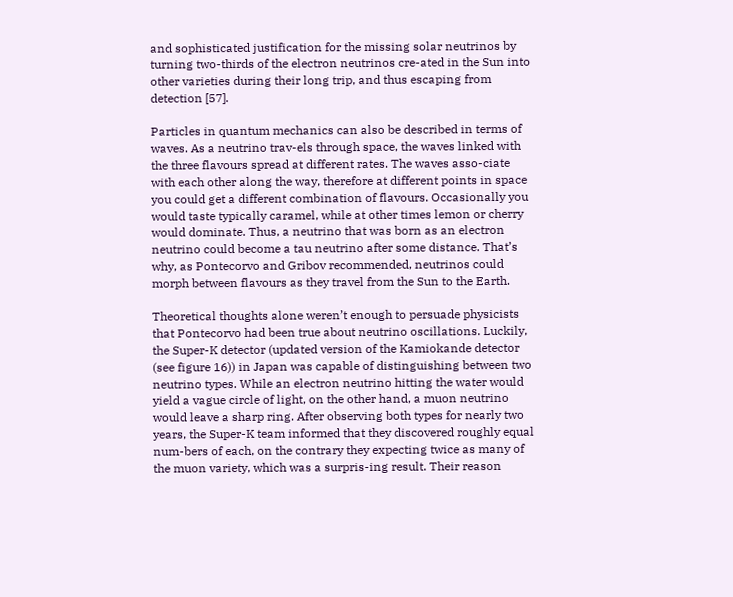and sophisticated justification for the missing solar neutrinos by turning two-thirds of the electron neutrinos cre-ated in the Sun into other varieties during their long trip, and thus escaping from detection [57].

Particles in quantum mechanics can also be described in terms of waves. As a neutrino trav-els through space, the waves linked with the three flavours spread at different rates. The waves asso-ciate with each other along the way, therefore at different points in space you could get a different combination of flavours. Occasionally you would taste typically caramel, while at other times lemon or cherry would dominate. Thus, a neutrino that was born as an electron neutrino could become a tau neutrino after some distance. That’s why, as Pontecorvo and Gribov recommended, neutrinos could morph between flavours as they travel from the Sun to the Earth.

Theoretical thoughts alone weren’t enough to persuade physicists that Pontecorvo had been true about neutrino oscillations. Luckily, the Super-K detector (updated version of the Kamiokande detector (see figure 16)) in Japan was capable of distinguishing between two neutrino types. While an electron neutrino hitting the water would yield a vague circle of light, on the other hand, a muon neutrino would leave a sharp ring. After observing both types for nearly two years, the Super-K team informed that they discovered roughly equal num-bers of each, on the contrary they expecting twice as many of the muon variety, which was a surpris-ing result. Their reason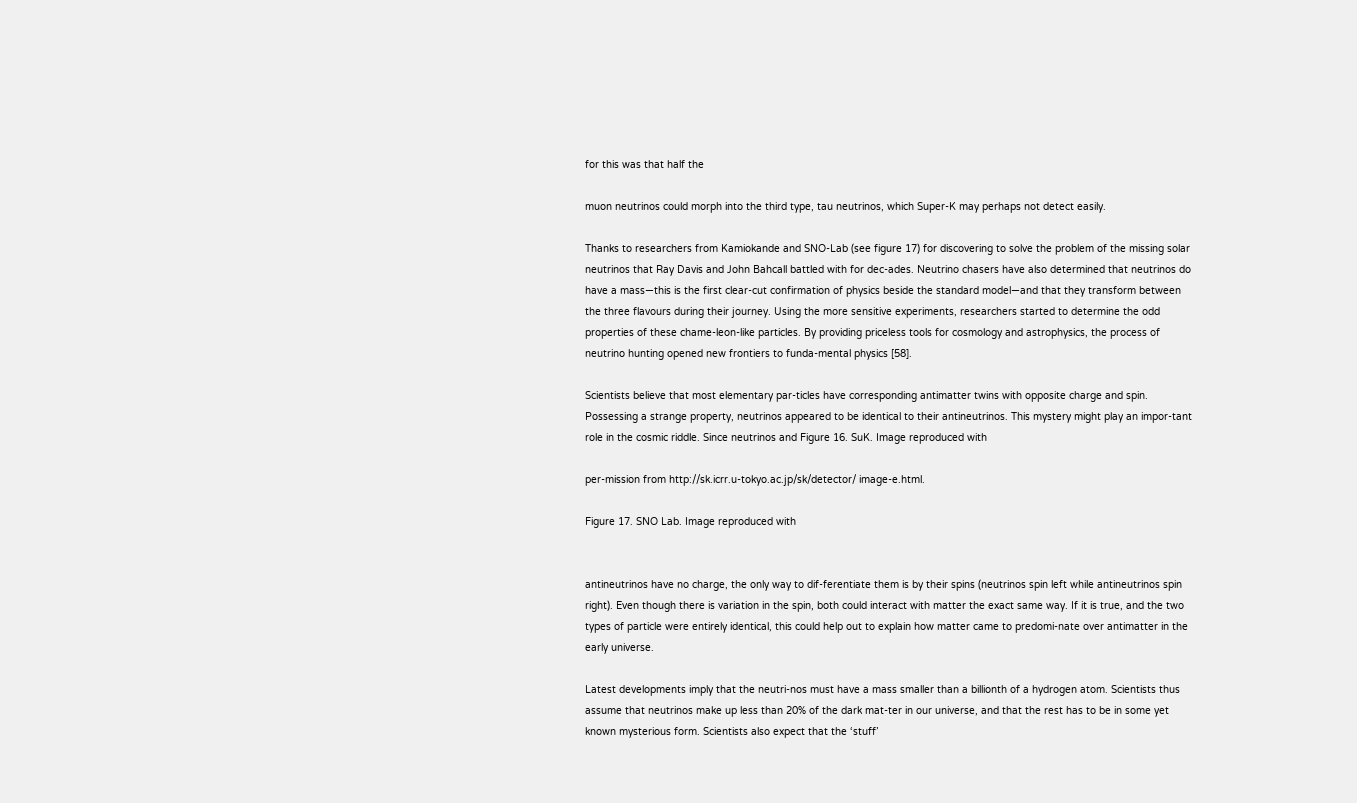for this was that half the

muon neutrinos could morph into the third type, tau neutrinos, which Super-K may perhaps not detect easily.

Thanks to researchers from Kamiokande and SNO-Lab (see figure 17) for discovering to solve the problem of the missing solar neutrinos that Ray Davis and John Bahcall battled with for dec-ades. Neutrino chasers have also determined that neutrinos do have a mass—this is the first clear-cut confirmation of physics beside the standard model—and that they transform between the three flavours during their journey. Using the more sensitive experiments, researchers started to determine the odd properties of these chame-leon-like particles. By providing priceless tools for cosmology and astrophysics, the process of neutrino hunting opened new frontiers to funda-mental physics [58].

Scientists believe that most elementary par-ticles have corresponding antimatter twins with opposite charge and spin. Possessing a strange property, neutrinos appeared to be identical to their antineutrinos. This mystery might play an impor-tant role in the cosmic riddle. Since neutrinos and Figure 16. SuK. Image reproduced with

per-mission from http://sk.icrr.u-tokyo.ac.jp/sk/detector/ image-e.html.

Figure 17. SNO Lab. Image reproduced with


antineutrinos have no charge, the only way to dif-ferentiate them is by their spins (neutrinos spin left while antineutrinos spin right). Even though there is variation in the spin, both could interact with matter the exact same way. If it is true, and the two types of particle were entirely identical, this could help out to explain how matter came to predomi-nate over antimatter in the early universe.

Latest developments imply that the neutri-nos must have a mass smaller than a billionth of a hydrogen atom. Scientists thus assume that neutrinos make up less than 20% of the dark mat-ter in our universe, and that the rest has to be in some yet known mysterious form. Scientists also expect that the ‘stuff’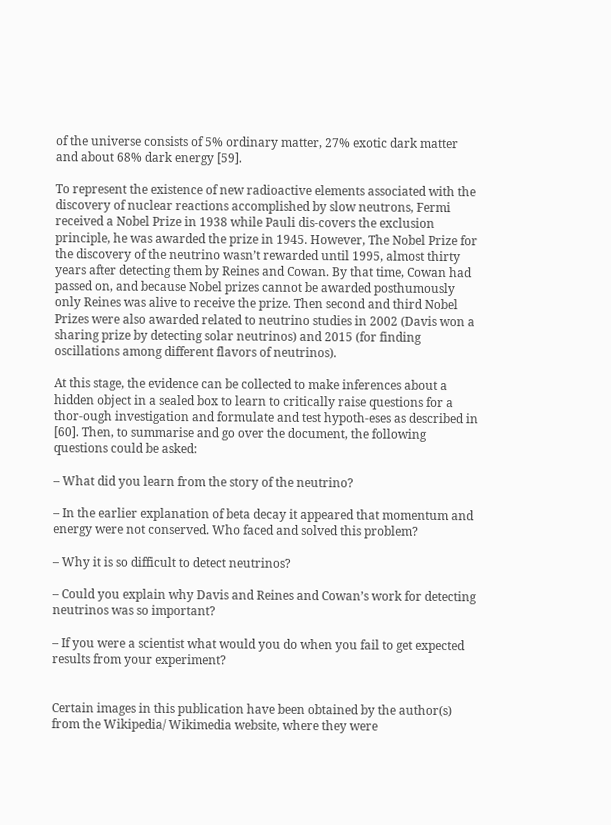of the universe consists of 5% ordinary matter, 27% exotic dark matter and about 68% dark energy [59].

To represent the existence of new radioactive elements associated with the discovery of nuclear reactions accomplished by slow neutrons, Fermi received a Nobel Prize in 1938 while Pauli dis-covers the exclusion principle, he was awarded the prize in 1945. However, The Nobel Prize for the discovery of the neutrino wasn’t rewarded until 1995, almost thirty years after detecting them by Reines and Cowan. By that time, Cowan had passed on, and because Nobel prizes cannot be awarded posthumously only Reines was alive to receive the prize. Then second and third Nobel Prizes were also awarded related to neutrino studies in 2002 (Davis won a sharing prize by detecting solar neutrinos) and 2015 (for finding oscillations among different flavors of neutrinos).

At this stage, the evidence can be collected to make inferences about a hidden object in a sealed box to learn to critically raise questions for a thor-ough investigation and formulate and test hypoth-eses as described in [60]. Then, to summarise and go over the document, the following questions could be asked:

– What did you learn from the story of the neutrino?

– In the earlier explanation of beta decay it appeared that momentum and energy were not conserved. Who faced and solved this problem?

– Why it is so difficult to detect neutrinos?

– Could you explain why Davis and Reines and Cowan’s work for detecting neutrinos was so important?

– If you were a scientist what would you do when you fail to get expected results from your experiment?


Certain images in this publication have been obtained by the author(s) from the Wikipedia/ Wikimedia website, where they were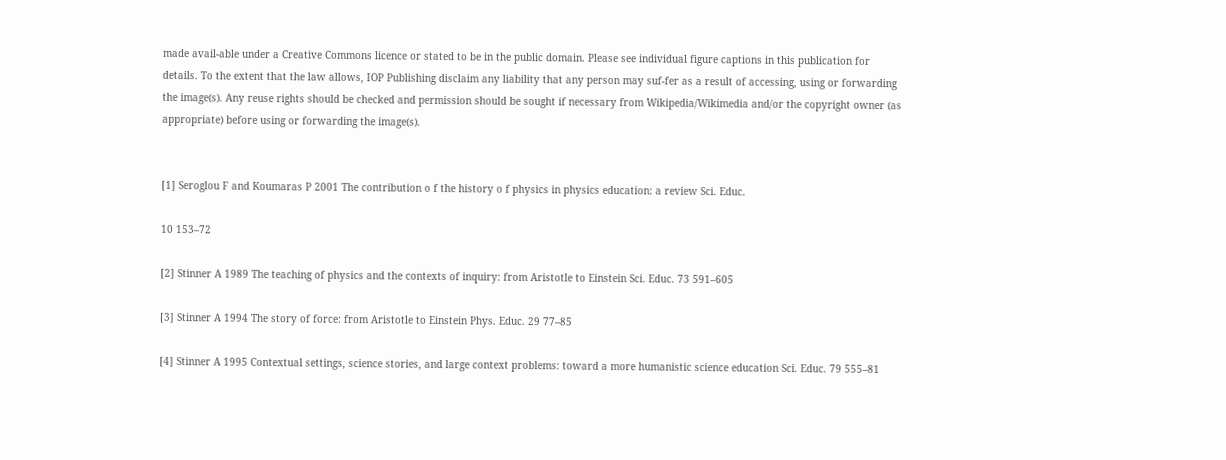made avail-able under a Creative Commons licence or stated to be in the public domain. Please see individual figure captions in this publication for details. To the extent that the law allows, IOP Publishing disclaim any liability that any person may suf-fer as a result of accessing, using or forwarding the image(s). Any reuse rights should be checked and permission should be sought if necessary from Wikipedia/Wikimedia and/or the copyright owner (as appropriate) before using or forwarding the image(s).


[1] Seroglou F and Koumaras P 2001 The contribution o f the history o f physics in physics education: a review Sci. Educ.

10 153–72

[2] Stinner A 1989 The teaching of physics and the contexts of inquiry: from Aristotle to Einstein Sci. Educ. 73 591–605

[3] Stinner A 1994 The story of force: from Aristotle to Einstein Phys. Educ. 29 77–85

[4] Stinner A 1995 Contextual settings, science stories, and large context problems: toward a more humanistic science education Sci. Educ. 79 555–81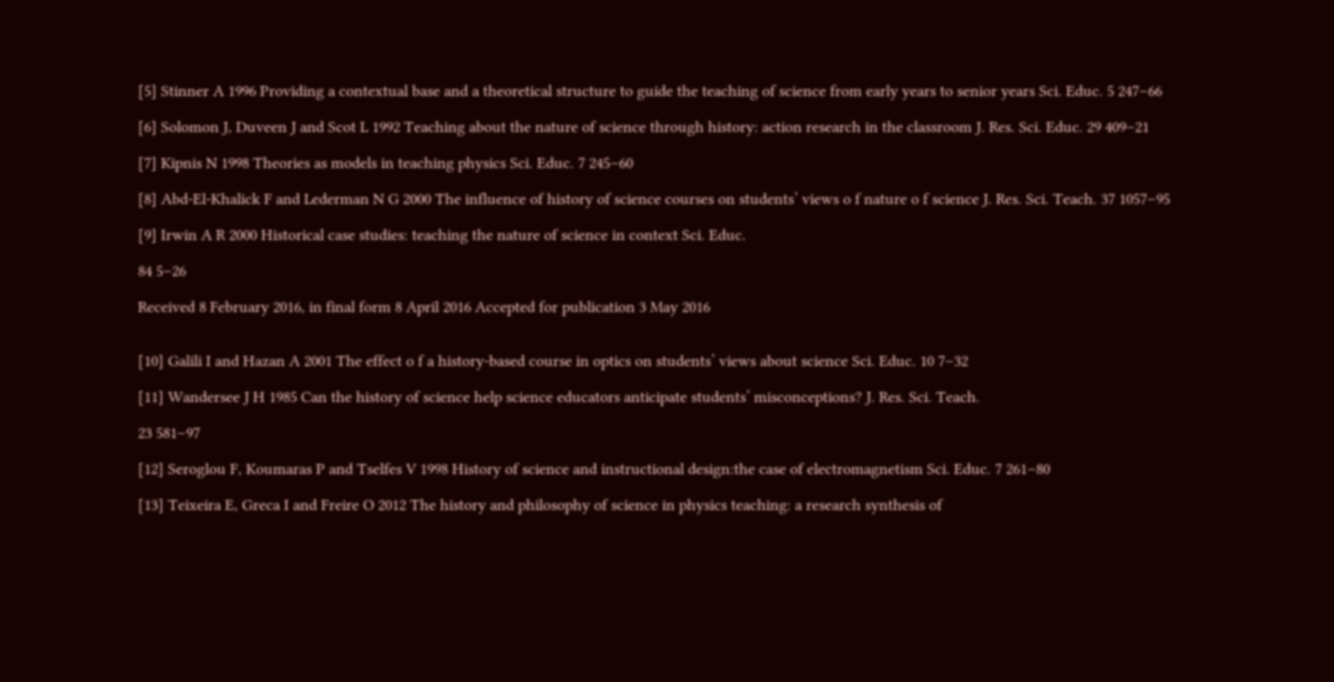[5] Stinner A 1996 Providing a contextual base and a theoretical structure to guide the teaching of science from early years to senior years Sci. Educ. 5 247–66

[6] Solomon J, Duveen J and Scot L 1992 Teaching about the nature of science through history: action research in the classroom J. Res. Sci. Educ. 29 409–21

[7] Kipnis N 1998 Theories as models in teaching physics Sci. Educ. 7 245–60

[8] Abd-El-Khalick F and Lederman N G 2000 The influence of history of science courses on students’ views o f nature o f science J. Res. Sci. Teach. 37 1057–95

[9] Irwin A R 2000 Historical case studies: teaching the nature of science in context Sci. Educ.

84 5–26

Received 8 February 2016, in final form 8 April 2016 Accepted for publication 3 May 2016


[10] Galili I and Hazan A 2001 The effect o f a history-based course in optics on students’ views about science Sci. Educ. 10 7–32

[11] Wandersee J H 1985 Can the history of science help science educators anticipate students’ misconceptions? J. Res. Sci. Teach.

23 581–97

[12] Seroglou F, Koumaras P and Tselfes V 1998 History of science and instructional design:the case of electromagnetism Sci. Educ. 7 261–80

[13] Teixeira E, Greca I and Freire O 2012 The history and philosophy of science in physics teaching: a research synthesis of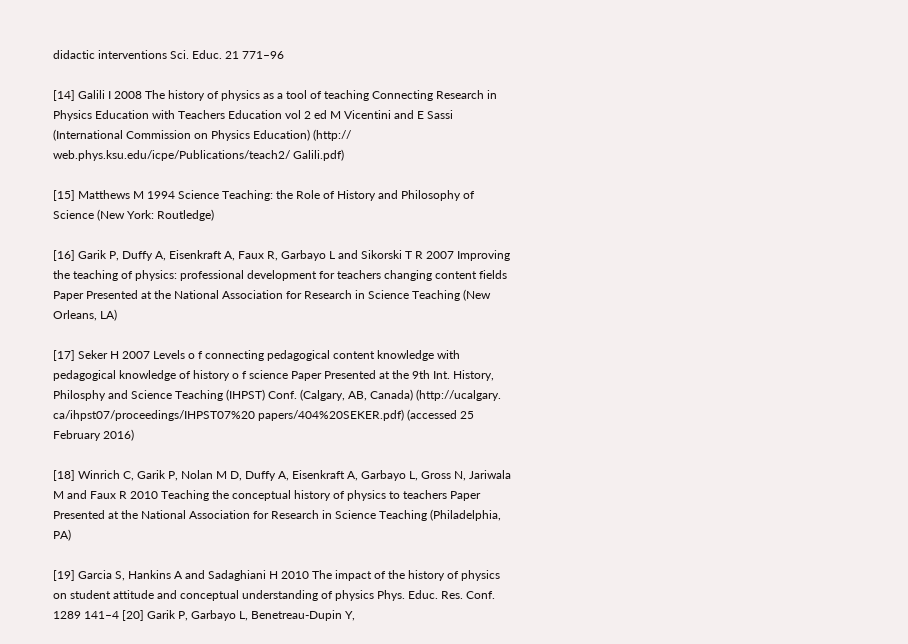didactic interventions Sci. Educ. 21 771–96

[14] Galili I 2008 The history of physics as a tool of teaching Connecting Research in Physics Education with Teachers Education vol 2 ed M Vicentini and E Sassi (International Commission on Physics Education) (http:// web.phys.ksu.edu/icpe/Publications/teach2/ Galili.pdf)

[15] Matthews M 1994 Science Teaching: the Role of History and Philosophy of Science (New York: Routledge)

[16] Garik P, Duffy A, Eisenkraft A, Faux R, Garbayo L and Sikorski T R 2007 Improving the teaching of physics: professional development for teachers changing content fields Paper Presented at the National Association for Research in Science Teaching (New Orleans, LA)

[17] Seker H 2007 Levels o f connecting pedagogical content knowledge with pedagogical knowledge of history o f science Paper Presented at the 9th Int. History, Philosphy and Science Teaching (IHPST) Conf. (Calgary, AB, Canada) (http://ucalgary. ca/ihpst07/proceedings/IHPST07%20 papers/404%20SEKER.pdf) (accessed 25 February 2016)

[18] Winrich C, Garik P, Nolan M D, Duffy A, Eisenkraft A, Garbayo L, Gross N, Jariwala M and Faux R 2010 Teaching the conceptual history of physics to teachers Paper Presented at the National Association for Research in Science Teaching (Philadelphia, PA)

[19] Garcia S, Hankins A and Sadaghiani H 2010 The impact of the history of physics on student attitude and conceptual understanding of physics Phys. Educ. Res. Conf. 1289 141–4 [20] Garik P, Garbayo L, Benetreau-Dupin Y,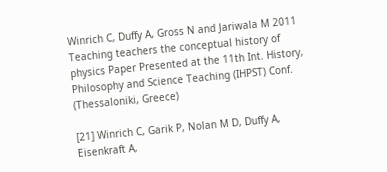Winrich C, Duffy A, Gross N and Jariwala M 2011 Teaching teachers the conceptual history of physics Paper Presented at the 11th Int. History, Philosophy and Science Teaching (IHPST) Conf. (Thessaloniki, Greece)

[21] Winrich C, Garik P, Nolan M D, Duffy A, Eisenkraft A,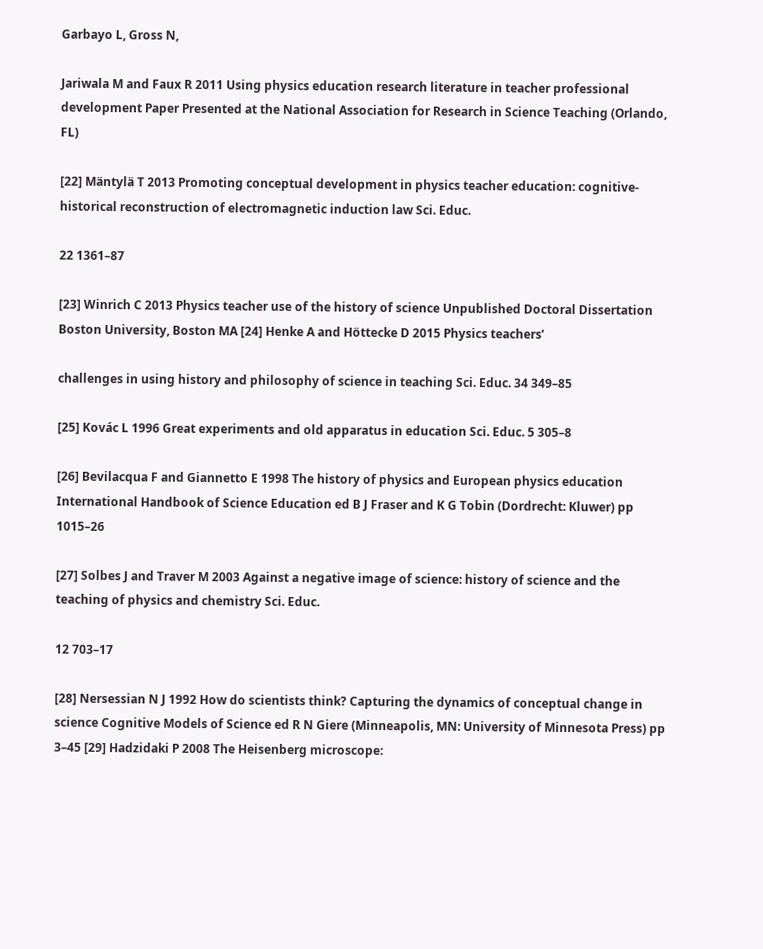Garbayo L, Gross N,

Jariwala M and Faux R 2011 Using physics education research literature in teacher professional development Paper Presented at the National Association for Research in Science Teaching (Orlando, FL)

[22] Mäntylä T 2013 Promoting conceptual development in physics teacher education: cognitive-historical reconstruction of electromagnetic induction law Sci. Educ.

22 1361–87

[23] Winrich C 2013 Physics teacher use of the history of science Unpublished Doctoral Dissertation Boston University, Boston MA [24] Henke A and Höttecke D 2015 Physics teachers’

challenges in using history and philosophy of science in teaching Sci. Educ. 34 349–85

[25] Kovác L 1996 Great experiments and old apparatus in education Sci. Educ. 5 305–8

[26] Bevilacqua F and Giannetto E 1998 The history of physics and European physics education International Handbook of Science Education ed B J Fraser and K G Tobin (Dordrecht: Kluwer) pp 1015–26

[27] Solbes J and Traver M 2003 Against a negative image of science: history of science and the teaching of physics and chemistry Sci. Educ.

12 703–17

[28] Nersessian N J 1992 How do scientists think? Capturing the dynamics of conceptual change in science Cognitive Models of Science ed R N Giere (Minneapolis, MN: University of Minnesota Press) pp 3–45 [29] Hadzidaki P 2008 The Heisenberg microscope: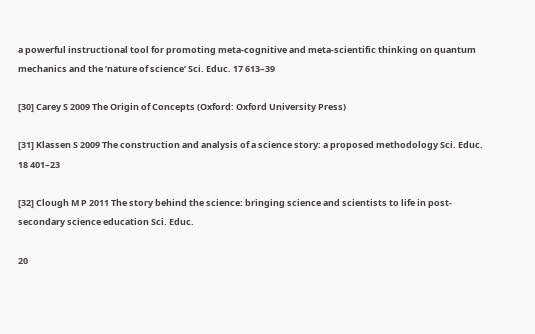a powerful instructional tool for promoting meta-cognitive and meta-scientific thinking on quantum mechanics and the ‘nature of science’ Sci. Educ. 17 613–39

[30] Carey S 2009 The Origin of Concepts (Oxford: Oxford University Press)

[31] Klassen S 2009 The construction and analysis of a science story: a proposed methodology Sci. Educ. 18 401–23

[32] Clough M P 2011 The story behind the science: bringing science and scientists to life in post-secondary science education Sci. Educ.

20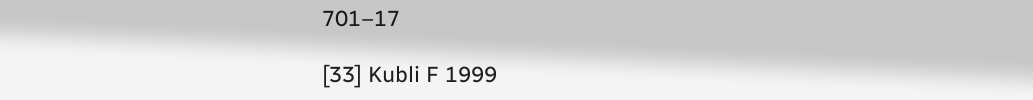701–17

[33] Kubli F 1999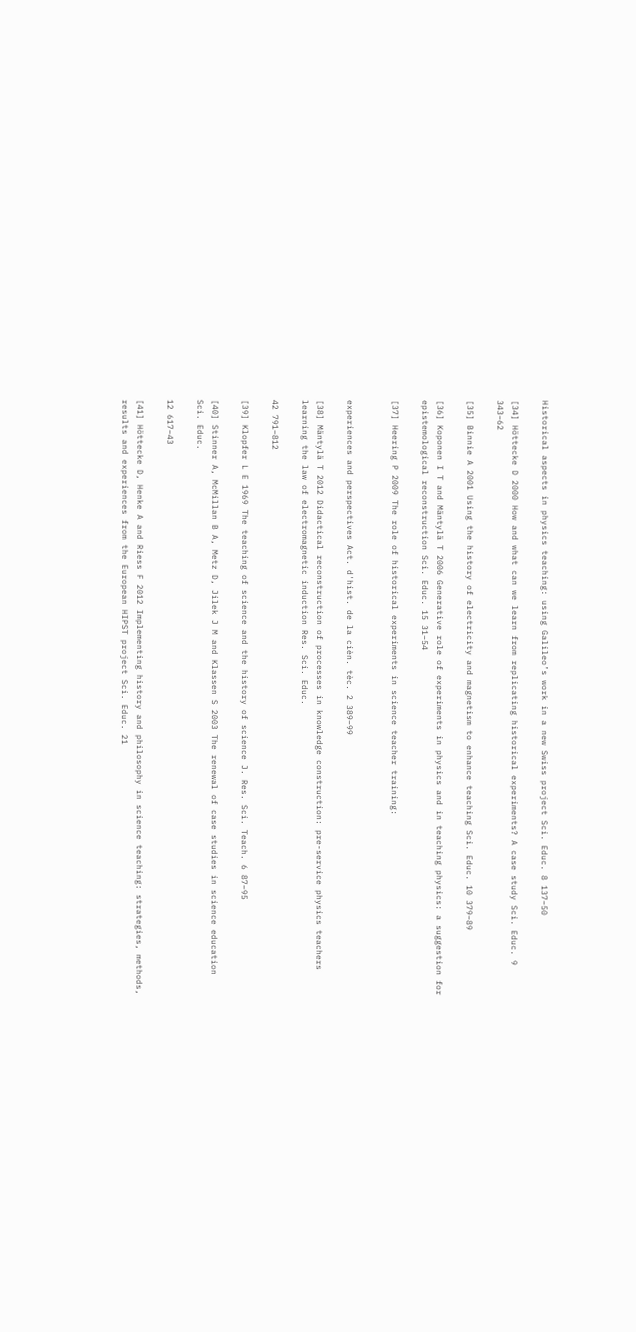Historical aspects in physics teaching: using Galileo’s work in a new Swiss project Sci. Educ. 8 137–50

[34] Höttecke D 2000 How and what can we learn from replicating historical experiments? A case study Sci. Educ. 9 343–62

[35] Binnie A 2001 Using the history of electricity and magnetism to enhance teaching Sci. Educ. 10 379–89

[36] Koponen I T and Mäntylä T 2006 Generative role of experiments in physics and in teaching physics: a suggestion for epistemological reconstruction Sci. Educ. 15 31–54

[37] Heering P 2009 The role of historical experiments in science teacher training:


experiences and perspectives Act. d'hist. de la cièn. tèc. 2 389–99

[38] Mäntylä T 2012 Didactical reconstruction of processes in knowledge construction: pre-service physics teachers learning the law of electromagnetic induction Res. Sci. Educ.

42 791–812

[39] Klopfer L E 1969 The teaching of science and the history of science J. Res. Sci. Teach. 6 87–95

[40] Stinner A, McMillan B A, Metz D, Jilek J M and Klassen S 2003 The renewal of case studies in science education Sci. Educ.

12 617–43

[41] Höttecke D, Henke A and Riess F 2012 Implementing history and philosophy in science teaching: strategies, methods, results and experiences from the European HIPST project Sci. Educ. 21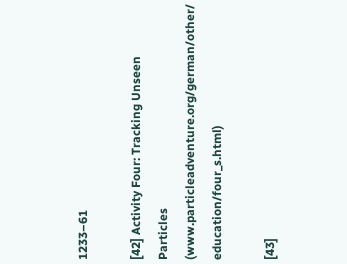1233–61

[42] Activity Four: Tracking Unseen Particles (www.particleadventure.org/german/other/ education/four_s.html)

[43]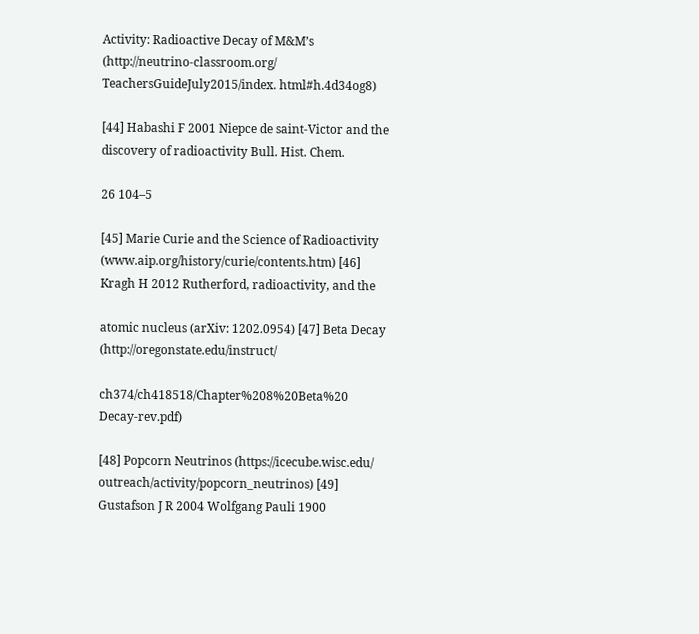Activity: Radioactive Decay of M&M’s (http://neutrino-classroom.org/ TeachersGuideJuly2015/index. html#h.4d34og8)

[44] Habashi F 2001 Niepce de saint-Victor and the discovery of radioactivity Bull. Hist. Chem.

26 104–5

[45] Marie Curie and the Science of Radioactivity (www.aip.org/history/curie/contents.htm) [46] Kragh H 2012 Rutherford, radioactivity, and the

atomic nucleus (arXiv: 1202.0954) [47] Beta Decay (http://oregonstate.edu/instruct/

ch374/ch418518/Chapter%208%20Beta%20 Decay-rev.pdf)

[48] Popcorn Neutrinos (https://icecube.wisc.edu/ outreach/activity/popcorn_neutrinos) [49] Gustafson J R 2004 Wolfgang Pauli 1900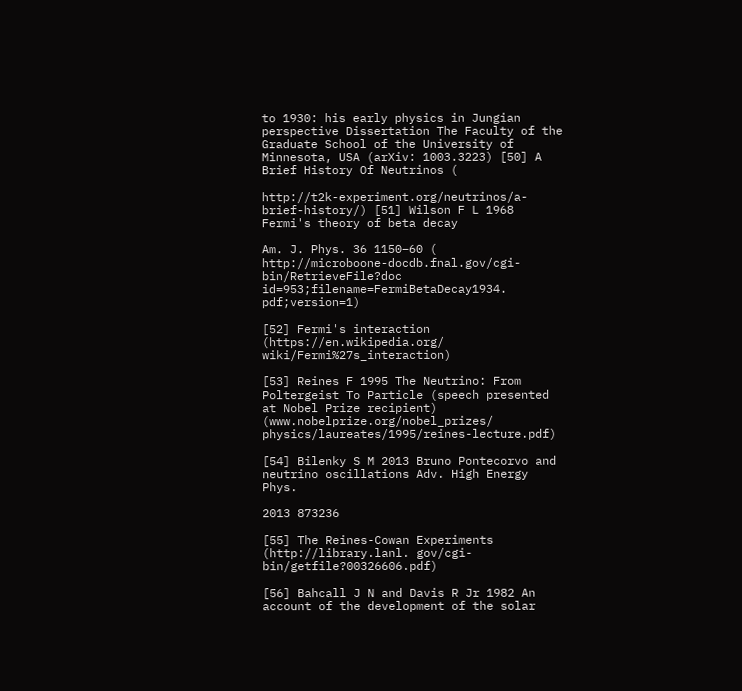to 1930: his early physics in Jungian perspective Dissertation The Faculty of the Graduate School of the University of Minnesota, USA (arXiv: 1003.3223) [50] A Brief History Of Neutrinos (

http://t2k-experiment.org/neutrinos/a-brief-history/) [51] Wilson F L 1968 Fermi's theory of beta decay

Am. J. Phys. 36 1150–60 ( http://microboone-docdb.fnal.gov/cgi-bin/RetrieveFile?doc id=953;filename=FermiBetaDecay1934. pdf;version=1)

[52] Fermi's interaction (https://en.wikipedia.org/ wiki/Fermi%27s_interaction)

[53] Reines F 1995 The Neutrino: From Poltergeist To Particle (speech presented at Nobel Prize recipient) (www.nobelprize.org/nobel_prizes/ physics/laureates/1995/reines-lecture.pdf)

[54] Bilenky S M 2013 Bruno Pontecorvo and neutrino oscillations Adv. High Energy Phys.

2013 873236

[55] The Reines-Cowan Experiments (http://library.lanl. gov/cgi-bin/getfile?00326606.pdf)

[56] Bahcall J N and Davis R Jr 1982 An account of the development of the solar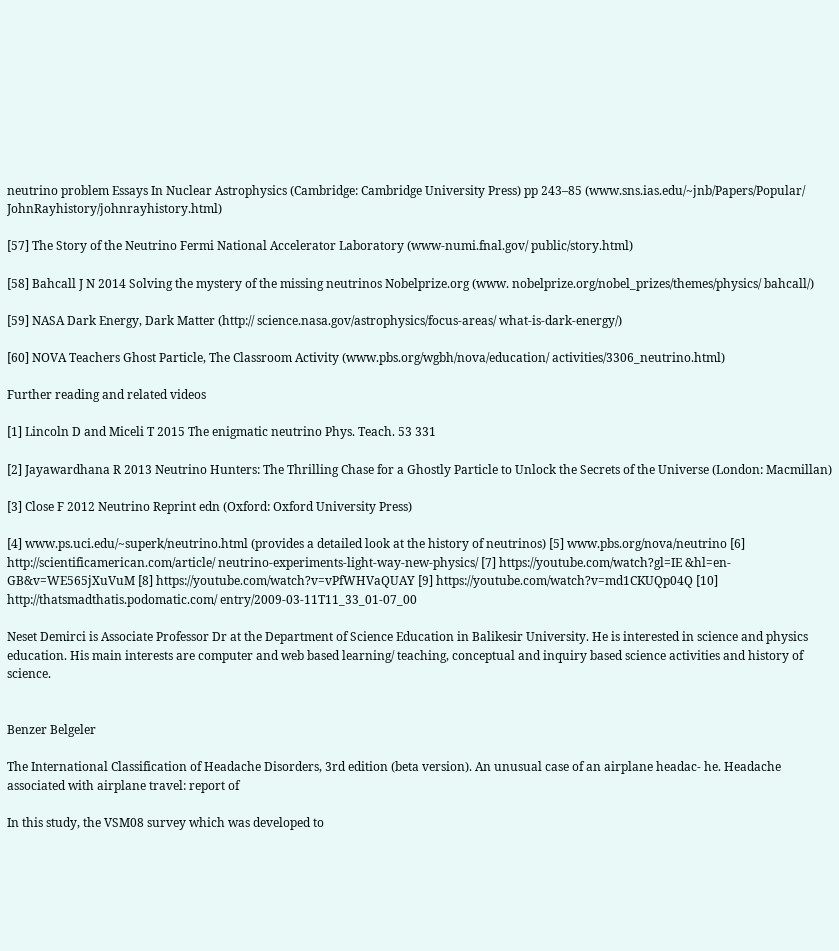neutrino problem Essays In Nuclear Astrophysics (Cambridge: Cambridge University Press) pp 243–85 (www.sns.ias.edu/~jnb/Papers/Popular/ JohnRayhistory/johnrayhistory.html)

[57] The Story of the Neutrino Fermi National Accelerator Laboratory (www-numi.fnal.gov/ public/story.html)

[58] Bahcall J N 2014 Solving the mystery of the missing neutrinos Nobelprize.org (www. nobelprize.org/nobel_prizes/themes/physics/ bahcall/)

[59] NASA Dark Energy, Dark Matter (http:// science.nasa.gov/astrophysics/focus-areas/ what-is-dark-energy/)

[60] NOVA Teachers Ghost Particle, The Classroom Activity (www.pbs.org/wgbh/nova/education/ activities/3306_neutrino.html)

Further reading and related videos

[1] Lincoln D and Miceli T 2015 The enigmatic neutrino Phys. Teach. 53 331

[2] Jayawardhana R 2013 Neutrino Hunters: The Thrilling Chase for a Ghostly Particle to Unlock the Secrets of the Universe (London: Macmillan)

[3] Close F 2012 Neutrino Reprint edn (Oxford: Oxford University Press)

[4] www.ps.uci.edu/~superk/neutrino.html (provides a detailed look at the history of neutrinos) [5] www.pbs.org/nova/neutrino [6] http://scientificamerican.com/article/ neutrino-experiments-light-way-new-physics/ [7] https://youtube.com/watch?gl=IE &hl=en-GB&v=WE565jXuVuM [8] https://youtube.com/watch?v=vPfWHVaQUAY [9] https://youtube.com/watch?v=md1CKUQp04Q [10] http://thatsmadthatis.podomatic.com/ entry/2009-03-11T11_33_01-07_00

Neset Demirci is Associate Professor Dr at the Department of Science Education in Balikesir University. He is interested in science and physics education. His main interests are computer and web based learning/ teaching, conceptual and inquiry based science activities and history of science.


Benzer Belgeler

The International Classification of Headache Disorders, 3rd edition (beta version). An unusual case of an airplane headac- he. Headache associated with airplane travel: report of

In this study, the VSM08 survey which was developed to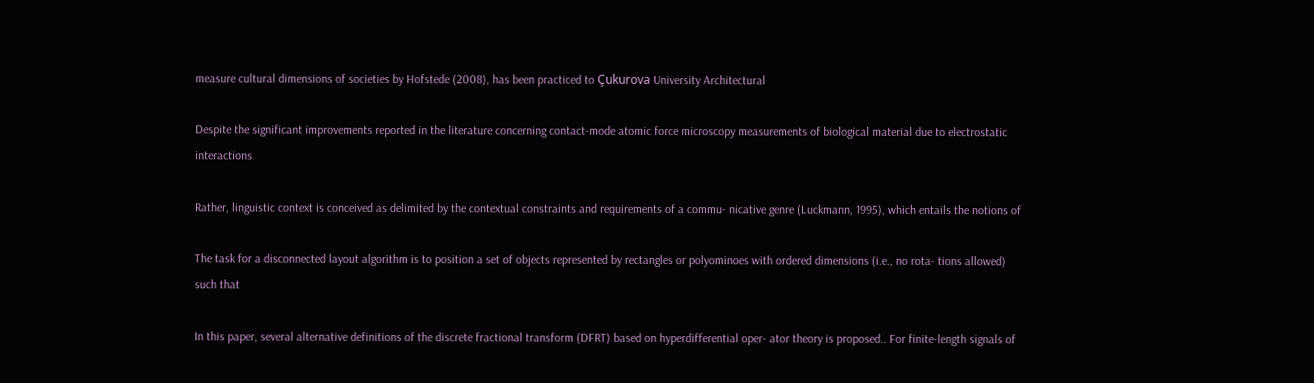measure cultural dimensions of societies by Hofstede (2008), has been practiced to Çukurova University Architectural

Despite the significant improvements reported in the literature concerning contact-mode atomic force microscopy measurements of biological material due to electrostatic interactions

Rather, linguistic context is conceived as delimited by the contextual constraints and requirements of a commu- nicative genre (Luckmann, 1995), which entails the notions of

The task for a disconnected layout algorithm is to position a set of objects represented by rectangles or polyominoes with ordered dimensions (i.e., no rota- tions allowed) such that

In this paper, several alternative definitions of the discrete fractional transform (DFRT) based on hyperdifferential oper- ator theory is proposed.. For finite-length signals of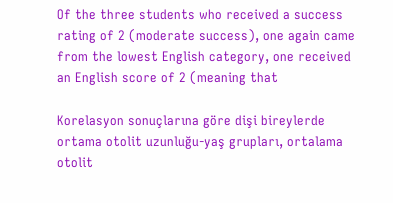Of the three students who received a success rating of 2 (moderate success), one again came from the lowest English category, one received an English score of 2 (meaning that

Korelasyon sonuçlarına göre dişi bireylerde ortama otolit uzunluğu-yaş grupları, ortalama otolit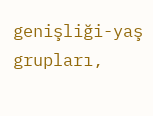genişliği-yaş grupları,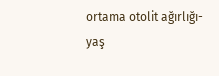ortama otolit ağırlığı-yaş